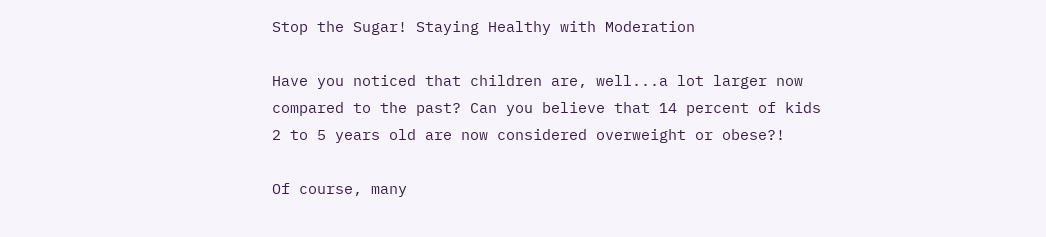Stop the Sugar! Staying Healthy with Moderation

Have you noticed that children are, well...a lot larger now compared to the past? Can you believe that 14 percent of kids 2 to 5 years old are now considered overweight or obese?!

Of course, many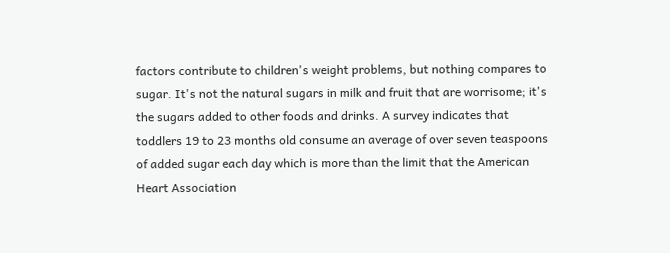factors contribute to children's weight problems, but nothing compares to sugar. It's not the natural sugars in milk and fruit that are worrisome; it's the sugars added to other foods and drinks. A survey indicates that toddlers 19 to 23 months old consume an average of over seven teaspoons of added sugar each day which is more than the limit that the American Heart Association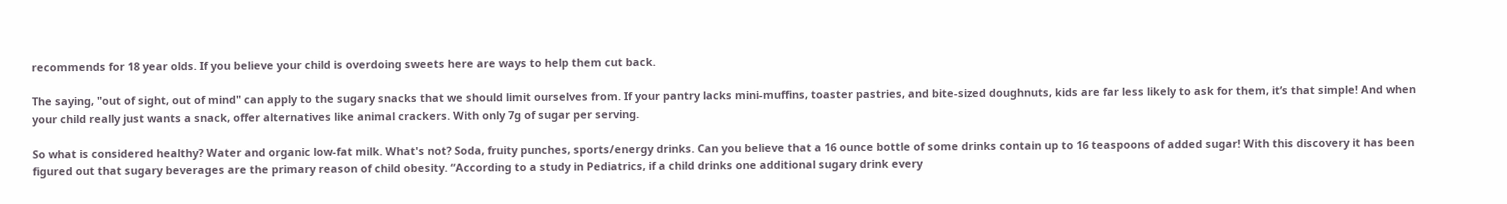recommends for 18 year olds. If you believe your child is overdoing sweets here are ways to help them cut back.

The saying, "out of sight, out of mind" can apply to the sugary snacks that we should limit ourselves from. If your pantry lacks mini-muffins, toaster pastries, and bite-sized doughnuts, kids are far less likely to ask for them, it’s that simple! And when your child really just wants a snack, offer alternatives like animal crackers. With only 7g of sugar per serving.

So what is considered healthy? Water and organic low-fat milk. What's not? Soda, fruity punches, sports/energy drinks. Can you believe that a 16 ounce bottle of some drinks contain up to 16 teaspoons of added sugar! With this discovery it has been figured out that sugary beverages are the primary reason of child obesity. “According to a study in Pediatrics, if a child drinks one additional sugary drink every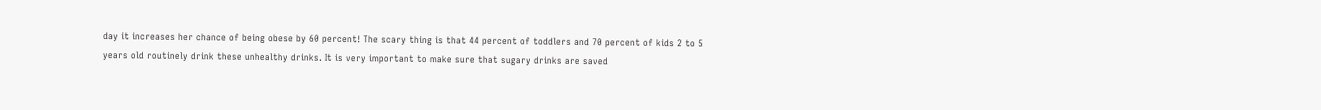day it increases her chance of being obese by 60 percent! The scary thing is that 44 percent of toddlers and 70 percent of kids 2 to 5 years old routinely drink these unhealthy drinks. It is very important to make sure that sugary drinks are saved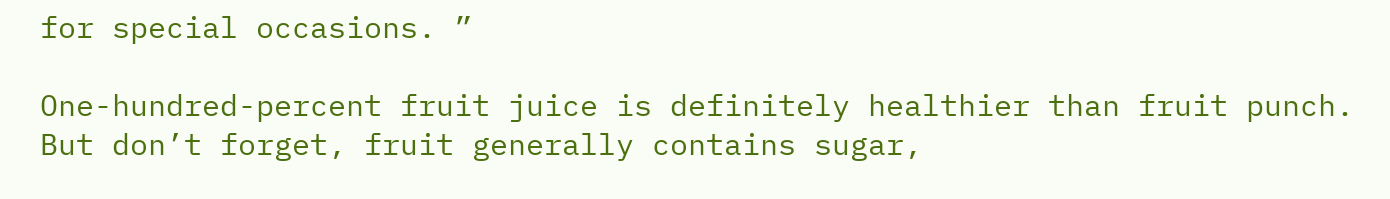for special occasions. ”

One-hundred-percent fruit juice is definitely healthier than fruit punch. But don’t forget, fruit generally contains sugar,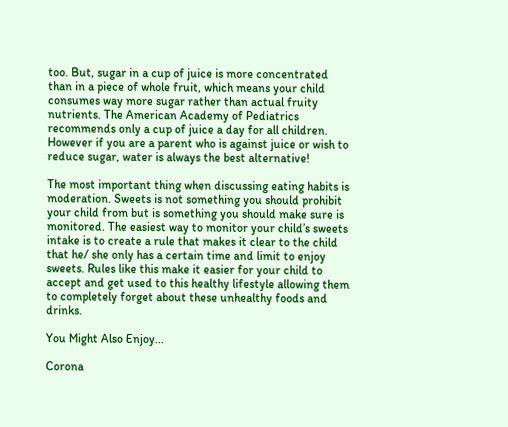too. But, sugar in a cup of juice is more concentrated than in a piece of whole fruit, which means your child consumes way more sugar rather than actual fruity nutrients. The American Academy of Pediatrics recommends only a cup of juice a day for all children. However if you are a parent who is against juice or wish to reduce sugar, water is always the best alternative!

The most important thing when discussing eating habits is moderation. Sweets is not something you should prohibit your child from but is something you should make sure is monitored. The easiest way to monitor your child’s sweets intake is to create a rule that makes it clear to the child that he/ she only has a certain time and limit to enjoy sweets. Rules like this make it easier for your child to accept and get used to this healthy lifestyle allowing them to completely forget about these unhealthy foods and drinks.

You Might Also Enjoy...

Corona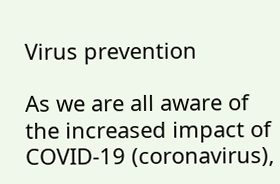Virus prevention

As we are all aware of the increased impact of COVID-19 (coronavirus),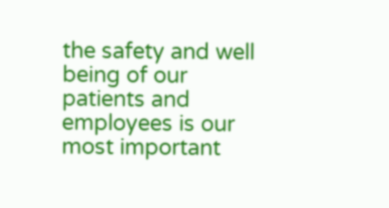the safety and well being of our patients and employees is our most important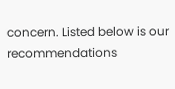concern. Listed below is our recommendations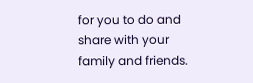for you to do and share with your family and friends.